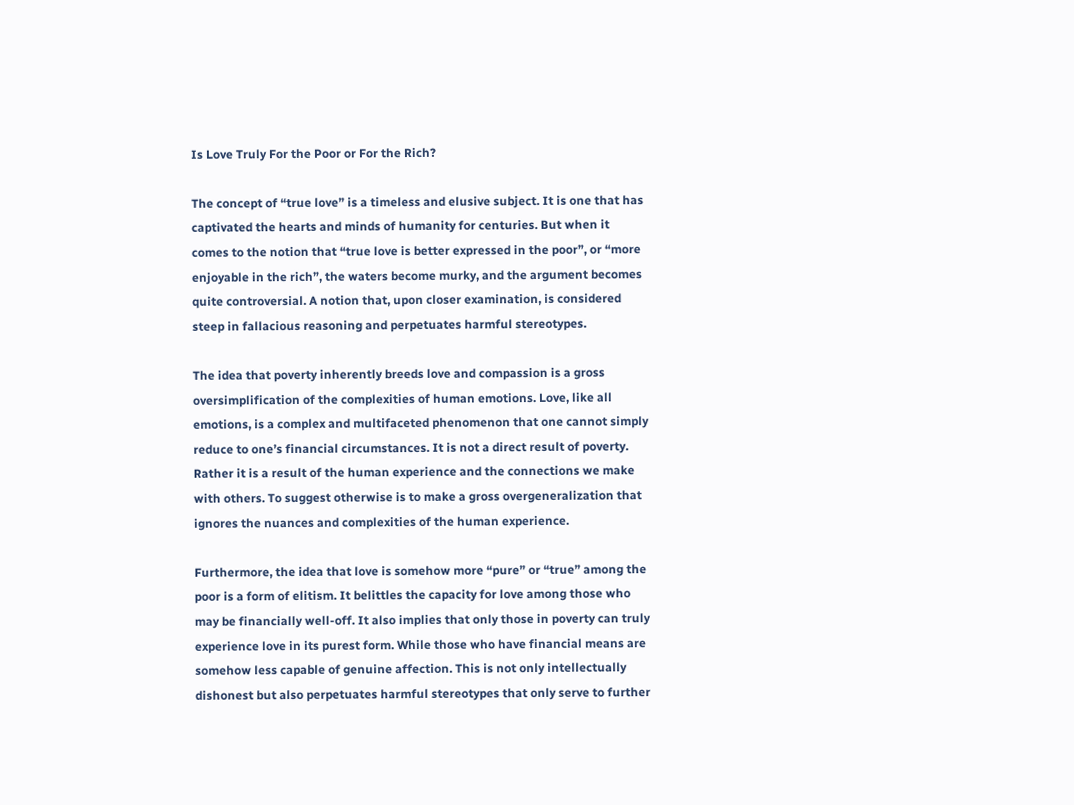Is Love Truly For the Poor or For the Rich?

The concept of “true love” is a timeless and elusive subject. It is one that has captivated the hearts and minds of humanity for centuries. But when it comes to the notion that “true love is better expressed in the poor”, or “more enjoyable in the rich”, the waters become murky, and the argument becomes quite controversial. A notion that, upon closer examination, is considered steep in fallacious reasoning and perpetuates harmful stereotypes.

The idea that poverty inherently breeds love and compassion is a gross oversimplification of the complexities of human emotions. Love, like all emotions, is a complex and multifaceted phenomenon that one cannot simply reduce to one’s financial circumstances. It is not a direct result of poverty. Rather it is a result of the human experience and the connections we make with others. To suggest otherwise is to make a gross overgeneralization that ignores the nuances and complexities of the human experience.

Furthermore, the idea that love is somehow more “pure” or “true” among the poor is a form of elitism. It belittles the capacity for love among those who may be financially well-off. It also implies that only those in poverty can truly experience love in its purest form. While those who have financial means are somehow less capable of genuine affection. This is not only intellectually dishonest but also perpetuates harmful stereotypes that only serve to further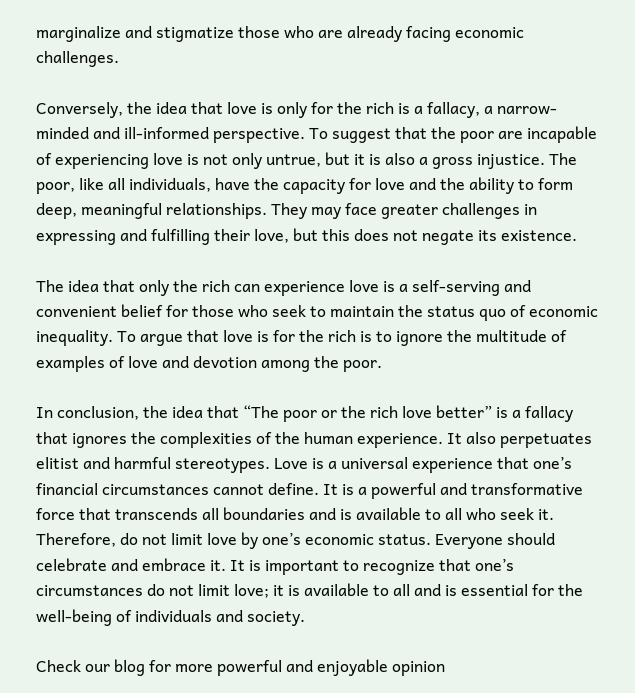marginalize and stigmatize those who are already facing economic challenges.

Conversely, the idea that love is only for the rich is a fallacy, a narrow-minded and ill-informed perspective. To suggest that the poor are incapable of experiencing love is not only untrue, but it is also a gross injustice. The poor, like all individuals, have the capacity for love and the ability to form deep, meaningful relationships. They may face greater challenges in expressing and fulfilling their love, but this does not negate its existence.

The idea that only the rich can experience love is a self-serving and convenient belief for those who seek to maintain the status quo of economic inequality. To argue that love is for the rich is to ignore the multitude of examples of love and devotion among the poor.

In conclusion, the idea that “The poor or the rich love better” is a fallacy that ignores the complexities of the human experience. It also perpetuates elitist and harmful stereotypes. Love is a universal experience that one’s financial circumstances cannot define. It is a powerful and transformative force that transcends all boundaries and is available to all who seek it. Therefore, do not limit love by one’s economic status. Everyone should celebrate and embrace it. It is important to recognize that one’s circumstances do not limit love; it is available to all and is essential for the well-being of individuals and society.

Check our blog for more powerful and enjoyable opinion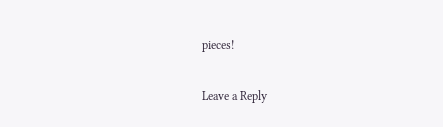pieces!

Leave a Reply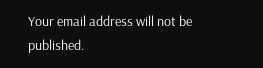Your email address will not be published.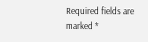Required fields are marked *